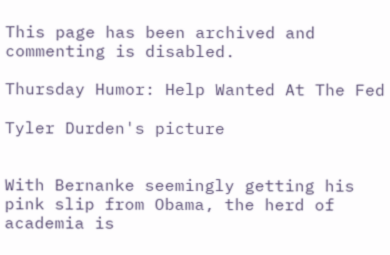This page has been archived and commenting is disabled.

Thursday Humor: Help Wanted At The Fed

Tyler Durden's picture


With Bernanke seemingly getting his pink slip from Obama, the herd of academia is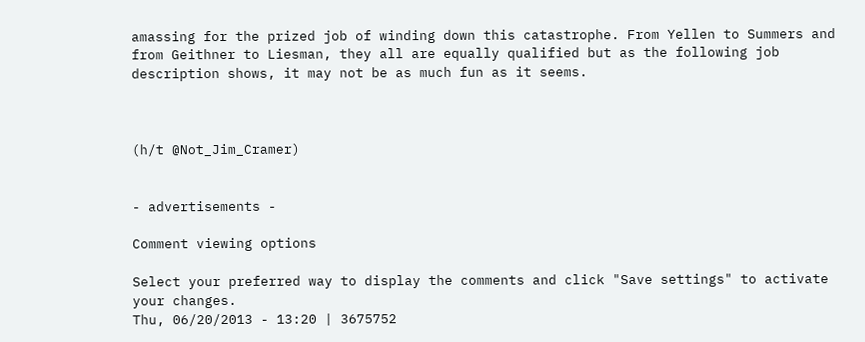amassing for the prized job of winding down this catastrophe. From Yellen to Summers and from Geithner to Liesman, they all are equally qualified but as the following job description shows, it may not be as much fun as it seems.



(h/t @Not_Jim_Cramer)


- advertisements -

Comment viewing options

Select your preferred way to display the comments and click "Save settings" to activate your changes.
Thu, 06/20/2013 - 13:20 | 3675752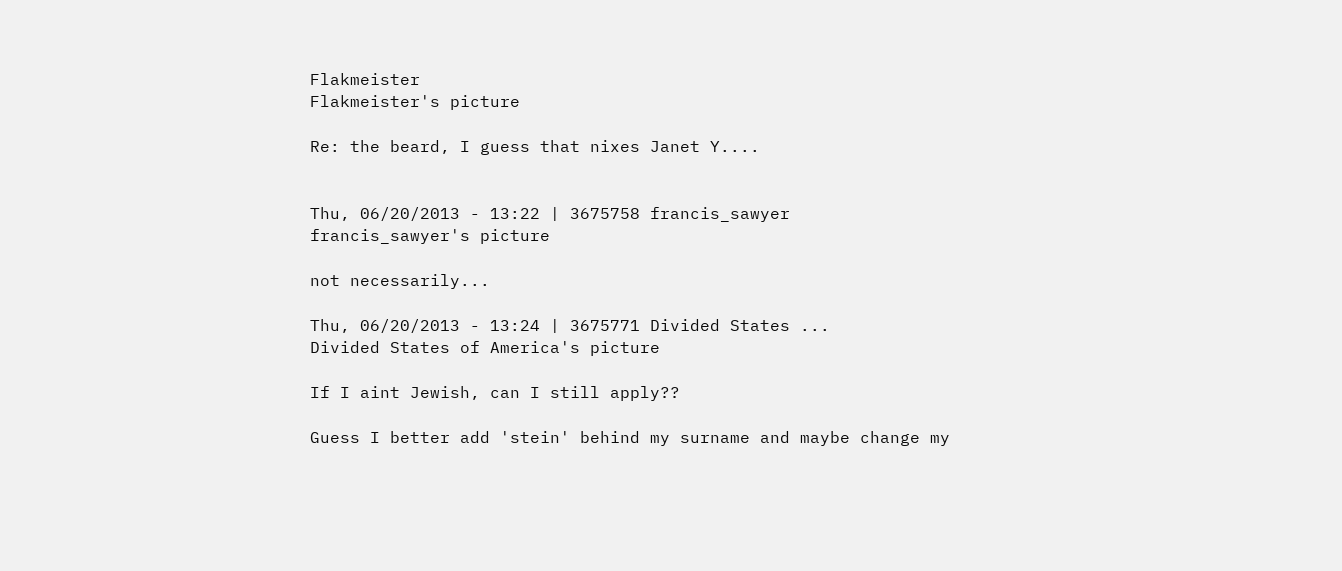Flakmeister
Flakmeister's picture

Re: the beard, I guess that nixes Janet Y....


Thu, 06/20/2013 - 13:22 | 3675758 francis_sawyer
francis_sawyer's picture

not necessarily...

Thu, 06/20/2013 - 13:24 | 3675771 Divided States ...
Divided States of America's picture

If I aint Jewish, can I still apply??

Guess I better add 'stein' behind my surname and maybe change my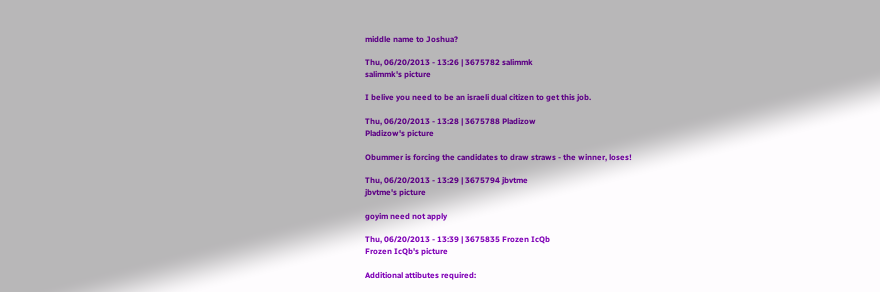middle name to Joshua?

Thu, 06/20/2013 - 13:26 | 3675782 salimmk
salimmk's picture

I belive you need to be an israeli dual citizen to get this job.

Thu, 06/20/2013 - 13:28 | 3675788 Pladizow
Pladizow's picture

Obummer is forcing the candidates to draw straws - the winner, loses!

Thu, 06/20/2013 - 13:29 | 3675794 jbvtme
jbvtme's picture

goyim need not apply

Thu, 06/20/2013 - 13:39 | 3675835 Frozen IcQb
Frozen IcQb's picture

Additional attibutes required: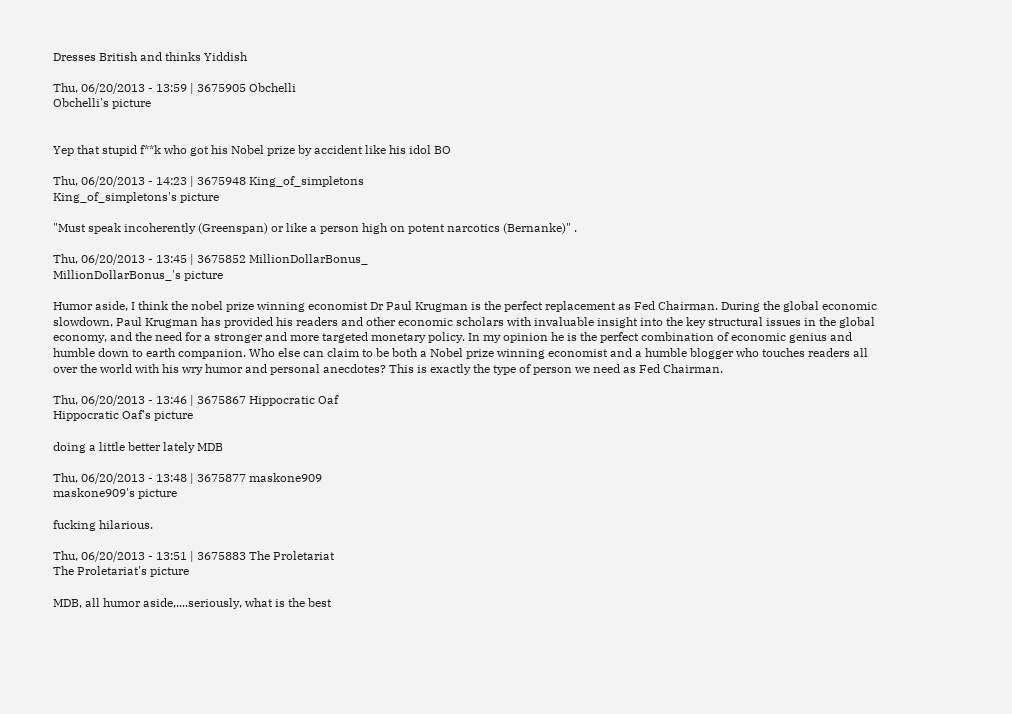Dresses British and thinks Yiddish

Thu, 06/20/2013 - 13:59 | 3675905 Obchelli
Obchelli's picture


Yep that stupid f**k who got his Nobel prize by accident like his idol BO

Thu, 06/20/2013 - 14:23 | 3675948 King_of_simpletons
King_of_simpletons's picture

"Must speak incoherently (Greenspan) or like a person high on potent narcotics (Bernanke)" .

Thu, 06/20/2013 - 13:45 | 3675852 MillionDollarBonus_
MillionDollarBonus_'s picture

Humor aside, I think the nobel prize winning economist Dr Paul Krugman is the perfect replacement as Fed Chairman. During the global economic slowdown, Paul Krugman has provided his readers and other economic scholars with invaluable insight into the key structural issues in the global economy, and the need for a stronger and more targeted monetary policy. In my opinion he is the perfect combination of economic genius and humble down to earth companion. Who else can claim to be both a Nobel prize winning economist and a humble blogger who touches readers all over the world with his wry humor and personal anecdotes? This is exactly the type of person we need as Fed Chairman.

Thu, 06/20/2013 - 13:46 | 3675867 Hippocratic Oaf
Hippocratic Oaf's picture

doing a little better lately MDB

Thu, 06/20/2013 - 13:48 | 3675877 maskone909
maskone909's picture

fucking hilarious.

Thu, 06/20/2013 - 13:51 | 3675883 The Proletariat
The Proletariat's picture

MDB, all humor aside,....seriously, what is the best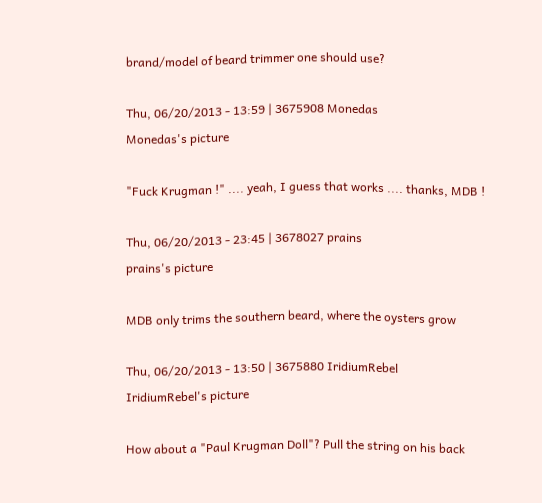brand/model of beard trimmer one should use?

Thu, 06/20/2013 - 13:59 | 3675908 Monedas
Monedas's picture

"Fuck Krugman !" .... yeah, I guess that works .... thanks, MDB !

Thu, 06/20/2013 - 23:45 | 3678027 prains
prains's picture

MDB only trims the southern beard, where the oysters grow

Thu, 06/20/2013 - 13:50 | 3675880 IridiumRebel
IridiumRebel's picture

How about a "Paul Krugman Doll"? Pull the string on his back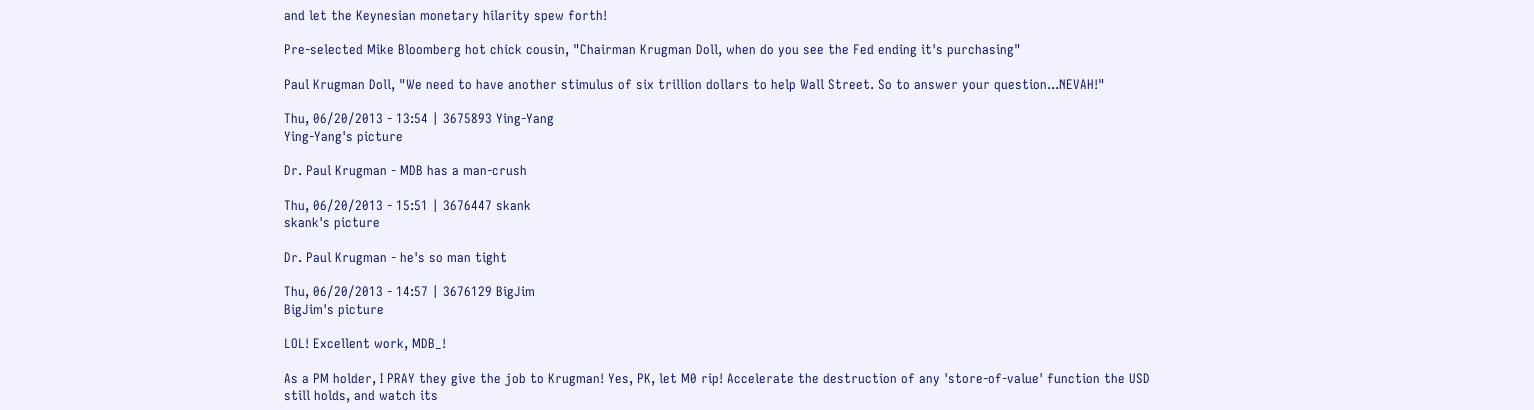and let the Keynesian monetary hilarity spew forth!

Pre-selected Mike Bloomberg hot chick cousin, "Chairman Krugman Doll, when do you see the Fed ending it's purchasing"

Paul Krugman Doll, "We need to have another stimulus of six trillion dollars to help Wall Street. So to answer your question...NEVAH!"

Thu, 06/20/2013 - 13:54 | 3675893 Ying-Yang
Ying-Yang's picture

Dr. Paul Krugman - MDB has a man-crush

Thu, 06/20/2013 - 15:51 | 3676447 skank
skank's picture

Dr. Paul Krugman - he's so man tight

Thu, 06/20/2013 - 14:57 | 3676129 BigJim
BigJim's picture

LOL! Excellent work, MDB_!

As a PM holder, I PRAY they give the job to Krugman! Yes, PK, let M0 rip! Accelerate the destruction of any 'store-of-value' function the USD still holds, and watch its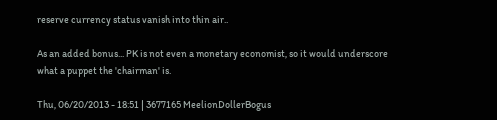reserve currency status vanish into thin air..

As an added bonus... PK is not even a monetary economist, so it would underscore what a puppet the 'chairman' is.

Thu, 06/20/2013 - 18:51 | 3677165 MeelionDollerBogus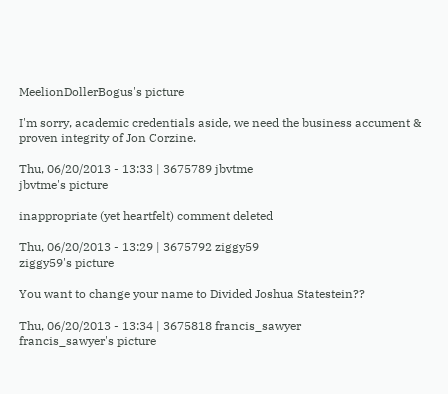MeelionDollerBogus's picture

I'm sorry, academic credentials aside, we need the business accument & proven integrity of Jon Corzine.

Thu, 06/20/2013 - 13:33 | 3675789 jbvtme
jbvtme's picture

inappropriate (yet heartfelt) comment deleted

Thu, 06/20/2013 - 13:29 | 3675792 ziggy59
ziggy59's picture

You want to change your name to Divided Joshua Statestein??

Thu, 06/20/2013 - 13:34 | 3675818 francis_sawyer
francis_sawyer's picture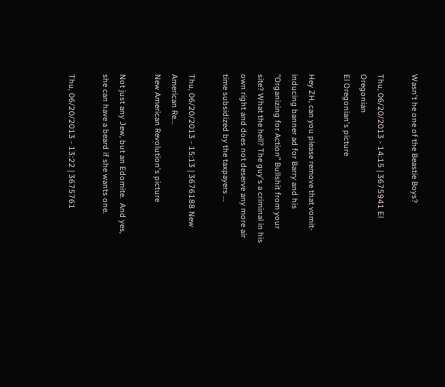Wasn't he one of the Beastie Boys?

Thu, 06/20/2013 - 14:15 | 3675941 El Oregonian
El Oregonian's picture

Hey ZH, can you please remove that vomit-inducing banner ad for Barry and his "Organizing for Action" Bullshit from your site? What the hell? The guy's a criminal in his own right and does not deserve any more air time subsidized by the taxpayers ...

Thu, 06/20/2013 - 15:13 | 3676188 New American Re...
New American Revolution's picture

Not just any Jew, but an Edomite.  And yes, she can have a beard if she wants one.

Thu, 06/20/2013 - 13:22 | 3675761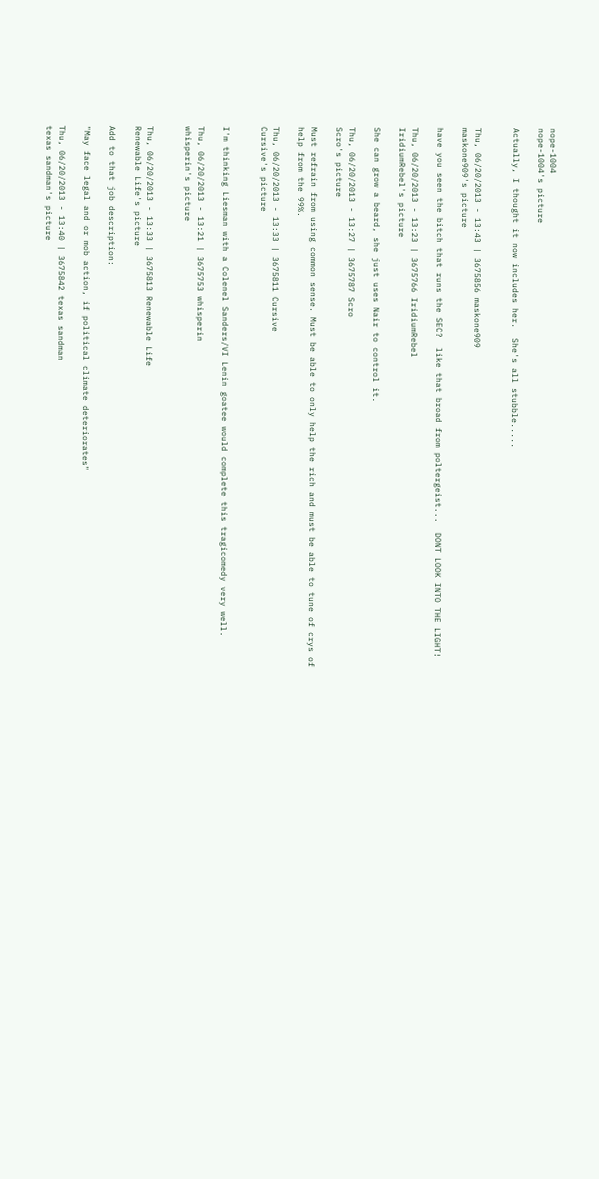nope-1004
nope-1004's picture

Actually, I thought it now includes her.  She's all stubble.....


Thu, 06/20/2013 - 13:43 | 3675856 maskone909
maskone909's picture

have you seen the bitch that runs the SEC?  like that broad from poltergeist...  DONT LOOK INTO THE LIGHT!

Thu, 06/20/2013 - 13:23 | 3675766 IridiumRebel
IridiumRebel's picture

She can grow a beard, she just uses Nair to control it.

Thu, 06/20/2013 - 13:27 | 3675787 Scro
Scro's picture

Must refrain from using common sense. Must be able to only help the rich and must be able to tune of crys of help from the 99%.

Thu, 06/20/2013 - 13:33 | 3675811 Cursive
Cursive's picture


I'm thinking Liesman with a Colenel Sanders/VI Lenin goatee would complete this tragicomedy very well.

Thu, 06/20/2013 - 13:21 | 3675753 whisperin
whisperin's picture


Thu, 06/20/2013 - 13:33 | 3675813 Renewable Life
Renewable Life's picture

Add to that job description:

"May face legal and or mob action, if political climate deteriorates"

Thu, 06/20/2013 - 13:40 | 3675842 texas sandman
texas sandman's picture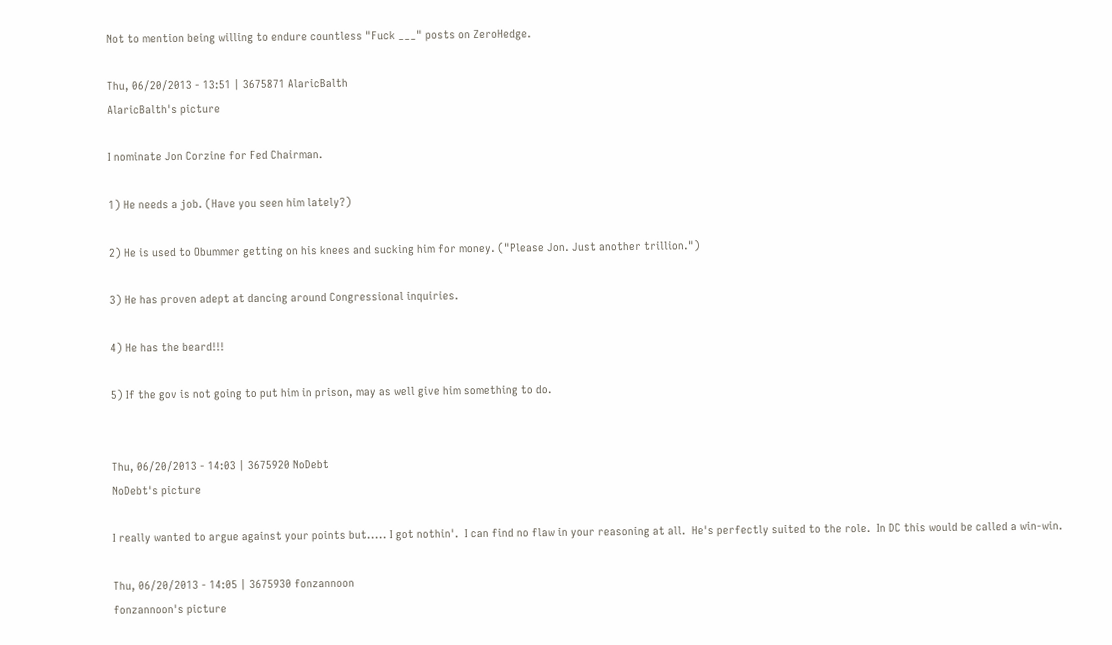Not to mention being willing to endure countless "Fuck ___" posts on ZeroHedge.

Thu, 06/20/2013 - 13:51 | 3675871 AlaricBalth
AlaricBalth's picture

I nominate Jon Corzine for Fed Chairman.

1) He needs a job. (Have you seen him lately?)

2) He is used to Obummer getting on his knees and sucking him for money. ("Please Jon. Just another trillion.")

3) He has proven adept at dancing around Congressional inquiries.

4) He has the beard!!!

5) If the gov is not going to put him in prison, may as well give him something to do.


Thu, 06/20/2013 - 14:03 | 3675920 NoDebt
NoDebt's picture

I really wanted to argue against your points but..... I got nothin'.  I can find no flaw in your reasoning at all.  He's perfectly suited to the role.  In DC this would be called a win-win.

Thu, 06/20/2013 - 14:05 | 3675930 fonzannoon
fonzannoon's picture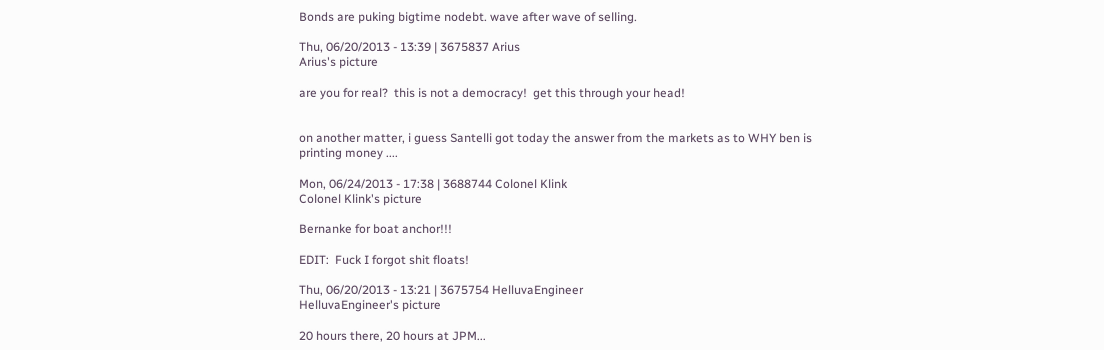Bonds are puking bigtime nodebt. wave after wave of selling.

Thu, 06/20/2013 - 13:39 | 3675837 Arius
Arius's picture

are you for real?  this is not a democracy!  get this through your head!


on another matter, i guess Santelli got today the answer from the markets as to WHY ben is printing money ....

Mon, 06/24/2013 - 17:38 | 3688744 Colonel Klink
Colonel Klink's picture

Bernanke for boat anchor!!!

EDIT:  Fuck I forgot shit floats!

Thu, 06/20/2013 - 13:21 | 3675754 HelluvaEngineer
HelluvaEngineer's picture

20 hours there, 20 hours at JPM...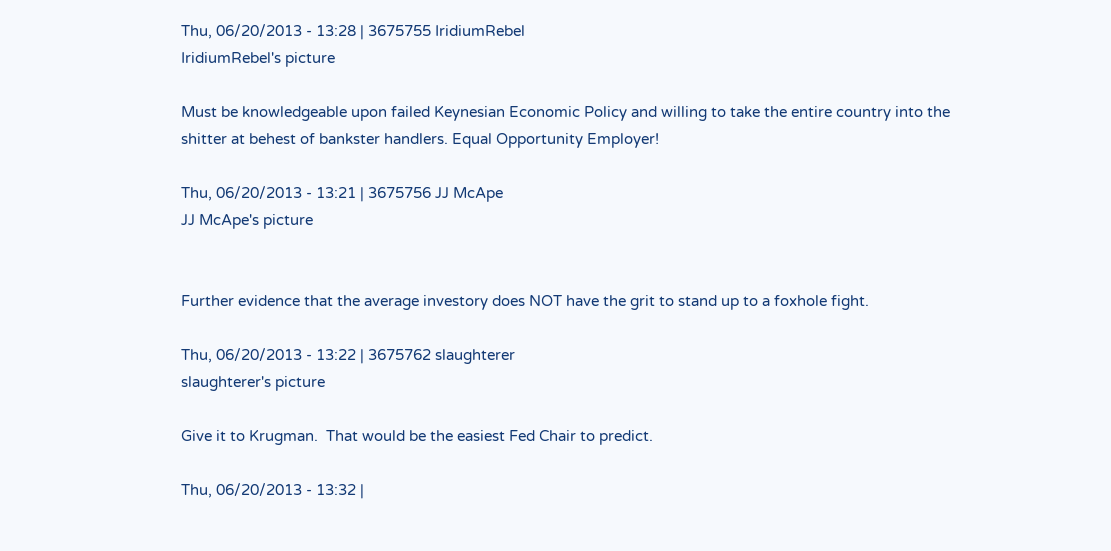Thu, 06/20/2013 - 13:28 | 3675755 IridiumRebel
IridiumRebel's picture

Must be knowledgeable upon failed Keynesian Economic Policy and willing to take the entire country into the shitter at behest of bankster handlers. Equal Opportunity Employer!

Thu, 06/20/2013 - 13:21 | 3675756 JJ McApe
JJ McApe's picture


Further evidence that the average investory does NOT have the grit to stand up to a foxhole fight.

Thu, 06/20/2013 - 13:22 | 3675762 slaughterer
slaughterer's picture

Give it to Krugman.  That would be the easiest Fed Chair to predict.

Thu, 06/20/2013 - 13:32 |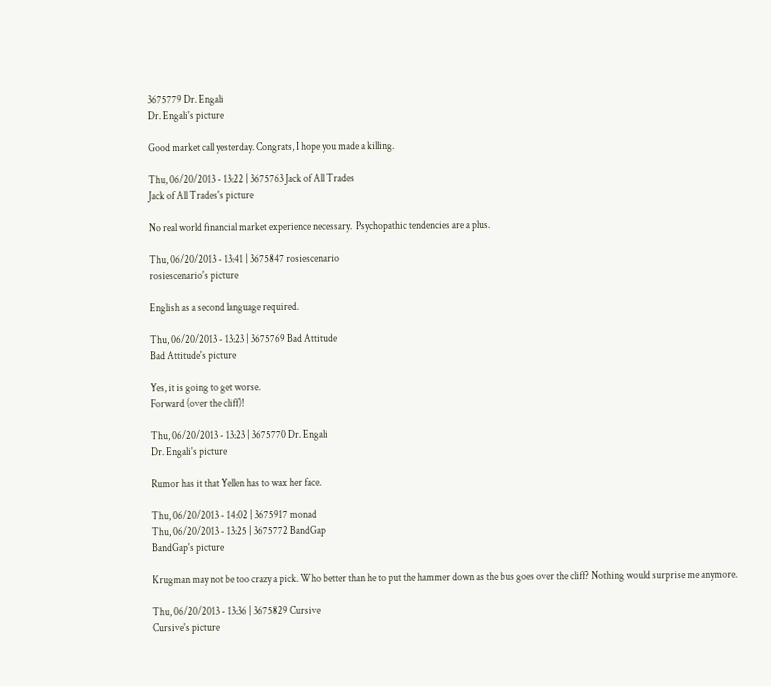3675779 Dr. Engali
Dr. Engali's picture

Good market call yesterday. Congrats, I hope you made a killing.

Thu, 06/20/2013 - 13:22 | 3675763 Jack of All Trades
Jack of All Trades's picture

No real world financial market experience necessary.  Psychopathic tendencies are a plus.

Thu, 06/20/2013 - 13:41 | 3675847 rosiescenario
rosiescenario's picture

English as a second language required.

Thu, 06/20/2013 - 13:23 | 3675769 Bad Attitude
Bad Attitude's picture

Yes, it is going to get worse.
Forward (over the cliff)!

Thu, 06/20/2013 - 13:23 | 3675770 Dr. Engali
Dr. Engali's picture

Rumor has it that Yellen has to wax her face.

Thu, 06/20/2013 - 14:02 | 3675917 monad
Thu, 06/20/2013 - 13:25 | 3675772 BandGap
BandGap's picture

Krugman may not be too crazy a pick. Who better than he to put the hammer down as the bus goes over the cliff? Nothing would surprise me anymore.

Thu, 06/20/2013 - 13:36 | 3675829 Cursive
Cursive's picture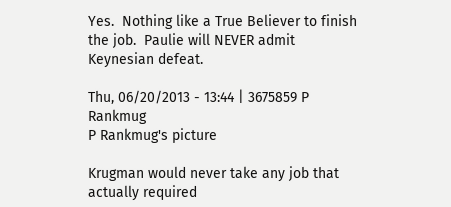Yes.  Nothing like a True Believer to finish the job.  Paulie will NEVER admit Keynesian defeat.

Thu, 06/20/2013 - 13:44 | 3675859 P Rankmug
P Rankmug's picture

Krugman would never take any job that actually required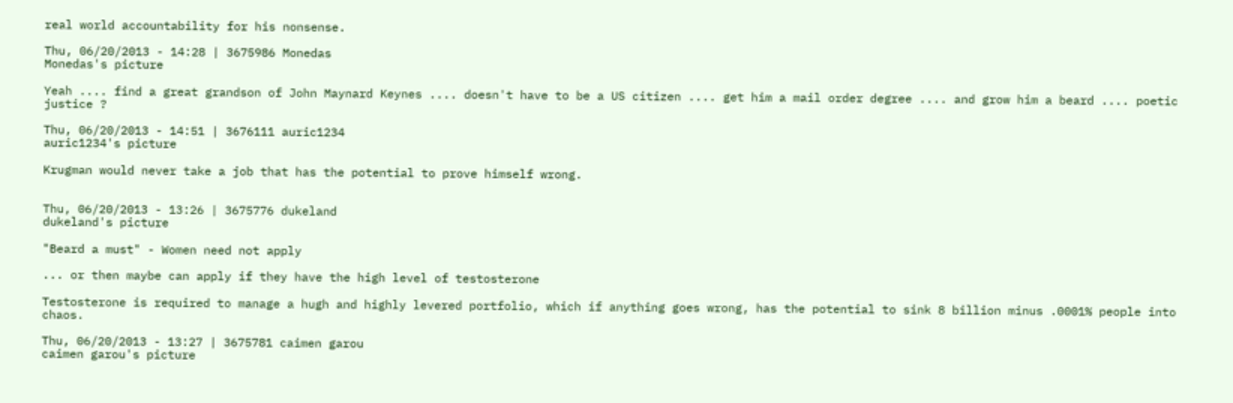real world accountability for his nonsense.

Thu, 06/20/2013 - 14:28 | 3675986 Monedas
Monedas's picture

Yeah .... find a great grandson of John Maynard Keynes .... doesn't have to be a US citizen .... get him a mail order degree .... and grow him a beard .... poetic justice ?

Thu, 06/20/2013 - 14:51 | 3676111 auric1234
auric1234's picture

Krugman would never take a job that has the potential to prove himself wrong.


Thu, 06/20/2013 - 13:26 | 3675776 dukeland
dukeland's picture

"Beard a must" - Women need not apply

... or then maybe can apply if they have the high level of testosterone

Testosterone is required to manage a hugh and highly levered portfolio, which if anything goes wrong, has the potential to sink 8 billion minus .0001% people into chaos.

Thu, 06/20/2013 - 13:27 | 3675781 caimen garou
caimen garou's picture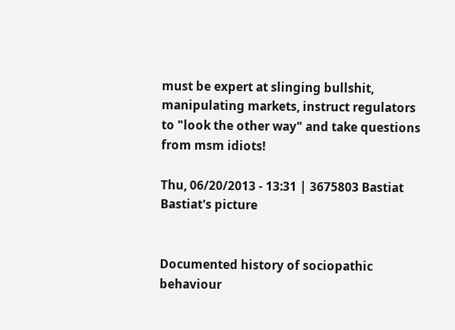must be expert at slinging bullshit, manipulating markets, instruct regulators to "look the other way" and take questions from msm idiots!

Thu, 06/20/2013 - 13:31 | 3675803 Bastiat
Bastiat's picture


Documented history of sociopathic behaviour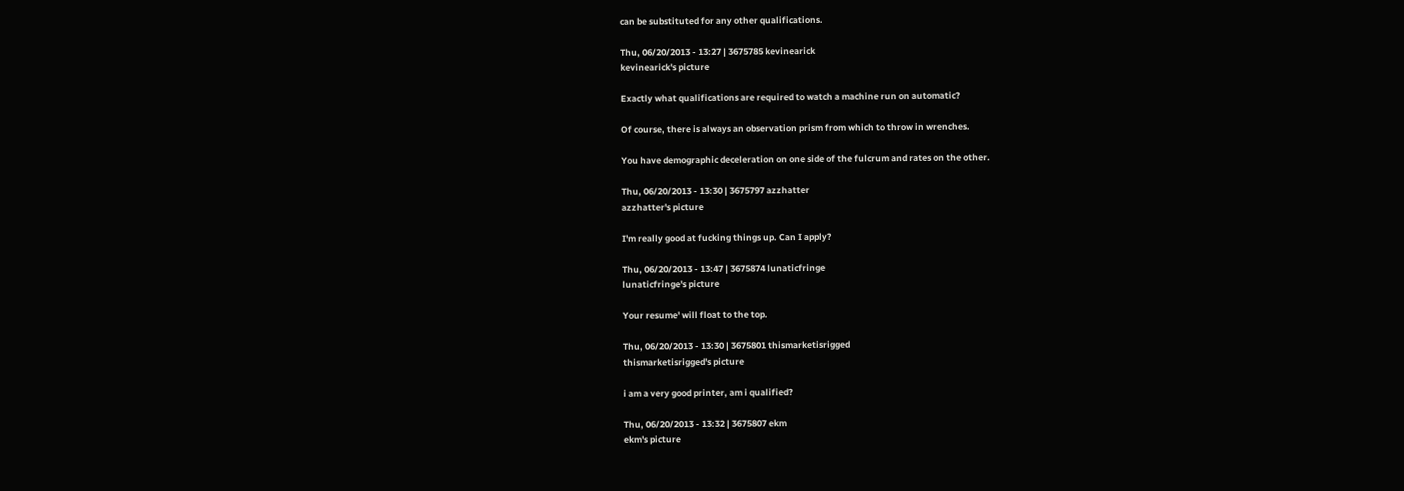can be substituted for any other qualifications.

Thu, 06/20/2013 - 13:27 | 3675785 kevinearick
kevinearick's picture

Exactly what qualifications are required to watch a machine run on automatic?

Of course, there is always an observation prism from which to throw in wrenches.

You have demographic deceleration on one side of the fulcrum and rates on the other.

Thu, 06/20/2013 - 13:30 | 3675797 azzhatter
azzhatter's picture

I'm really good at fucking things up. Can I apply?

Thu, 06/20/2013 - 13:47 | 3675874 lunaticfringe
lunaticfringe's picture

Your resume' will float to the top.

Thu, 06/20/2013 - 13:30 | 3675801 thismarketisrigged
thismarketisrigged's picture

i am a very good printer, am i qualified?

Thu, 06/20/2013 - 13:32 | 3675807 ekm
ekm's picture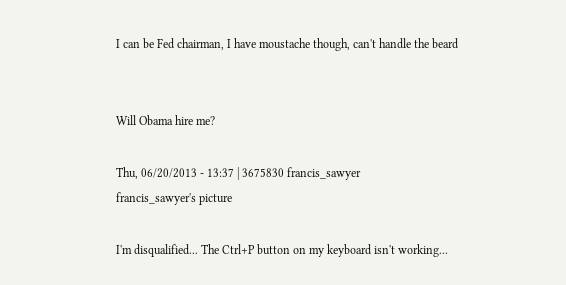I can be Fed chairman, I have moustache though, can't handle the beard


Will Obama hire me?

Thu, 06/20/2013 - 13:37 | 3675830 francis_sawyer
francis_sawyer's picture

I'm disqualified... The Ctrl+P button on my keyboard isn't working...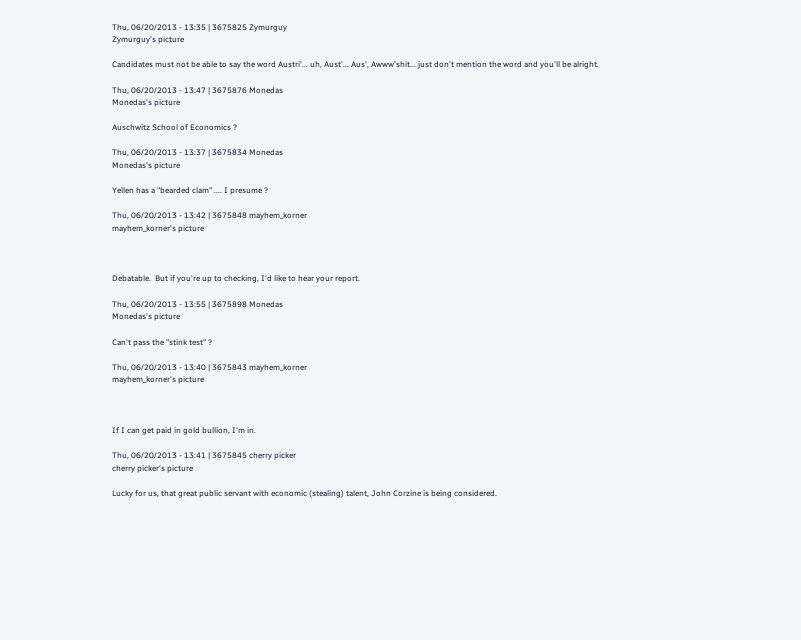Thu, 06/20/2013 - 13:35 | 3675825 Zymurguy
Zymurguy's picture

Candidates must not be able to say the word Austri'... uh, Aust'... Aus', Awww'shit... just don't mention the word and you'll be alright.

Thu, 06/20/2013 - 13:47 | 3675876 Monedas
Monedas's picture

Auschwitz School of Economics ?

Thu, 06/20/2013 - 13:37 | 3675834 Monedas
Monedas's picture

Yellen has a "bearded clam" .... I presume ?

Thu, 06/20/2013 - 13:42 | 3675848 mayhem_korner
mayhem_korner's picture



Debatable.  But if you're up to checking, I'd like to hear your report.

Thu, 06/20/2013 - 13:55 | 3675898 Monedas
Monedas's picture

Can't pass the "stink test" ?

Thu, 06/20/2013 - 13:40 | 3675843 mayhem_korner
mayhem_korner's picture



If I can get paid in gold bullion, I'm in.

Thu, 06/20/2013 - 13:41 | 3675845 cherry picker
cherry picker's picture

Lucky for us, that great public servant with economic (stealing) talent, John Corzine is being considered.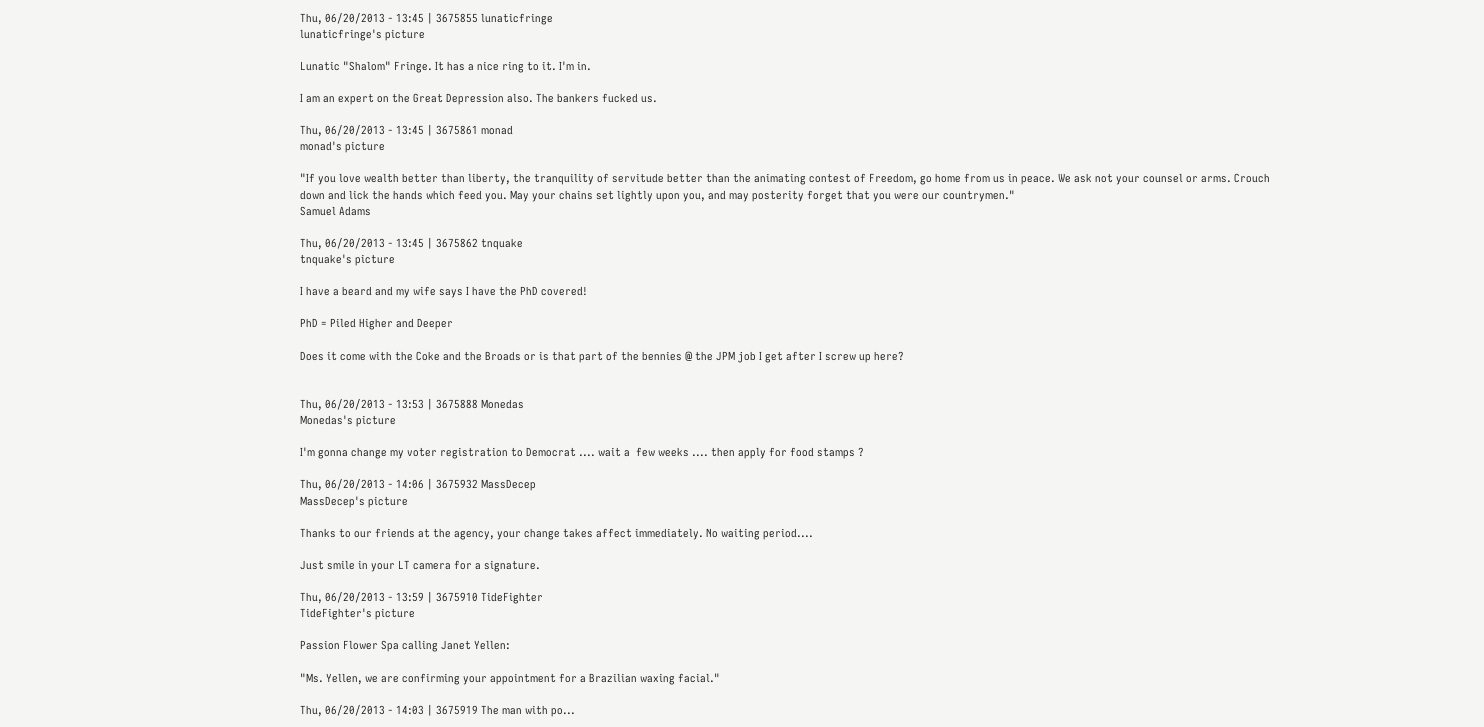Thu, 06/20/2013 - 13:45 | 3675855 lunaticfringe
lunaticfringe's picture

Lunatic "Shalom" Fringe. It has a nice ring to it. I'm in.

I am an expert on the Great Depression also. The bankers fucked us.

Thu, 06/20/2013 - 13:45 | 3675861 monad
monad's picture

"If you love wealth better than liberty, the tranquility of servitude better than the animating contest of Freedom, go home from us in peace. We ask not your counsel or arms. Crouch down and lick the hands which feed you. May your chains set lightly upon you, and may posterity forget that you were our countrymen."
Samuel Adams

Thu, 06/20/2013 - 13:45 | 3675862 tnquake
tnquake's picture

I have a beard and my wife says I have the PhD covered!

PhD = Piled Higher and Deeper

Does it come with the Coke and the Broads or is that part of the bennies @ the JPM job I get after I screw up here?


Thu, 06/20/2013 - 13:53 | 3675888 Monedas
Monedas's picture

I'm gonna change my voter registration to Democrat .... wait a  few weeks .... then apply for food stamps ?

Thu, 06/20/2013 - 14:06 | 3675932 MassDecep
MassDecep's picture

Thanks to our friends at the agency, your change takes affect immediately. No waiting period....

Just smile in your LT camera for a signature.

Thu, 06/20/2013 - 13:59 | 3675910 TideFighter
TideFighter's picture

Passion Flower Spa calling Janet Yellen:

"Ms. Yellen, we are confirming your appointment for a Brazilian waxing facial."

Thu, 06/20/2013 - 14:03 | 3675919 The man with po...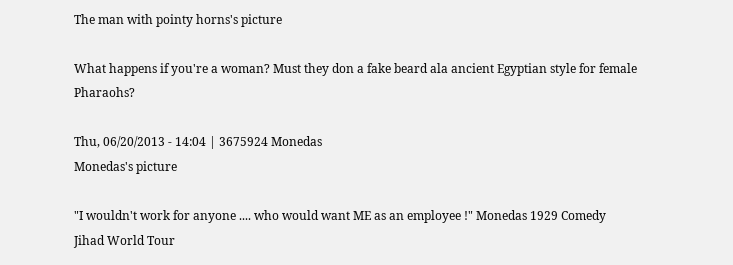The man with pointy horns's picture

What happens if you're a woman? Must they don a fake beard ala ancient Egyptian style for female Pharaohs?

Thu, 06/20/2013 - 14:04 | 3675924 Monedas
Monedas's picture

"I wouldn't work for anyone .... who would want ME as an employee !" Monedas 1929 Comedy Jihad World Tour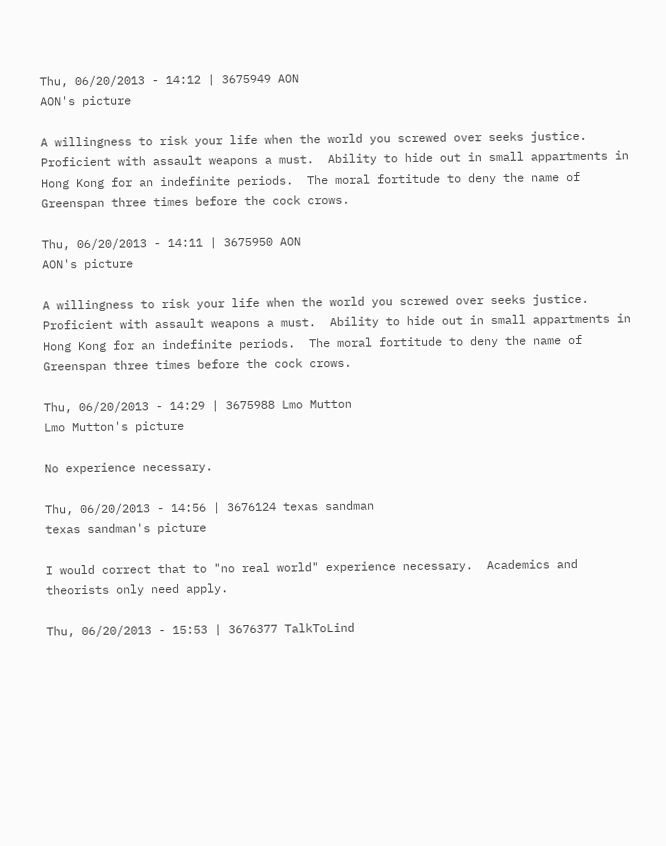Thu, 06/20/2013 - 14:12 | 3675949 AON
AON's picture

A willingness to risk your life when the world you screwed over seeks justice.  Proficient with assault weapons a must.  Ability to hide out in small appartments in Hong Kong for an indefinite periods.  The moral fortitude to deny the name of Greenspan three times before the cock crows.

Thu, 06/20/2013 - 14:11 | 3675950 AON
AON's picture

A willingness to risk your life when the world you screwed over seeks justice.  Proficient with assault weapons a must.  Ability to hide out in small appartments in Hong Kong for an indefinite periods.  The moral fortitude to deny the name of Greenspan three times before the cock crows.

Thu, 06/20/2013 - 14:29 | 3675988 Lmo Mutton
Lmo Mutton's picture

No experience necessary.

Thu, 06/20/2013 - 14:56 | 3676124 texas sandman
texas sandman's picture

I would correct that to "no real world" experience necessary.  Academics and theorists only need apply.

Thu, 06/20/2013 - 15:53 | 3676377 TalkToLind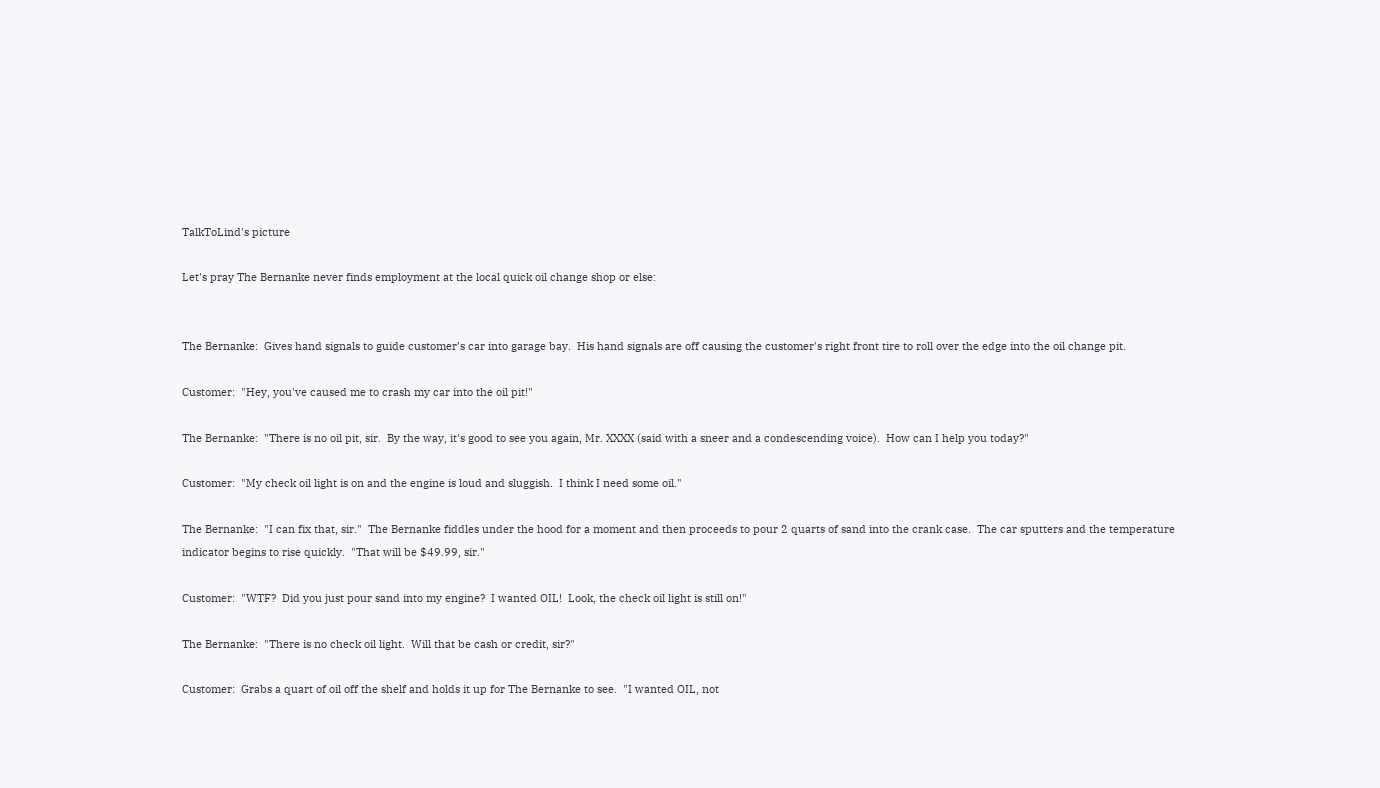TalkToLind's picture

Let's pray The Bernanke never finds employment at the local quick oil change shop or else:


The Bernanke:  Gives hand signals to guide customer’s car into garage bay.  His hand signals are off causing the customer's right front tire to roll over the edge into the oil change pit.

Customer:  "Hey, you've caused me to crash my car into the oil pit!"

The Bernanke:  "There is no oil pit, sir.  By the way, it's good to see you again, Mr. XXXX (said with a sneer and a condescending voice).  How can I help you today?"

Customer:  "My check oil light is on and the engine is loud and sluggish.  I think I need some oil."

The Bernanke:  "I can fix that, sir."  The Bernanke fiddles under the hood for a moment and then proceeds to pour 2 quarts of sand into the crank case.  The car sputters and the temperature indicator begins to rise quickly.  "That will be $49.99, sir."

Customer:  "WTF?  Did you just pour sand into my engine?  I wanted OIL!  Look, the check oil light is still on!"

The Bernanke:  "There is no check oil light.  Will that be cash or credit, sir?"

Customer:  Grabs a quart of oil off the shelf and holds it up for The Bernanke to see.  "I wanted OIL, not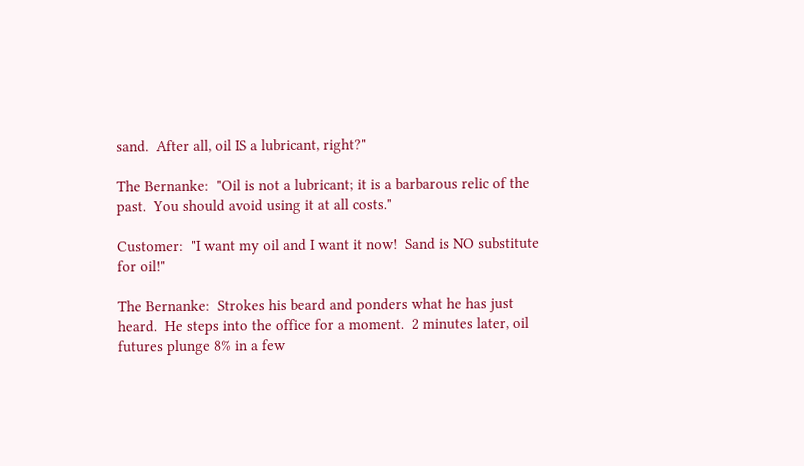sand.  After all, oil IS a lubricant, right?"

The Bernanke:  "Oil is not a lubricant; it is a barbarous relic of the past.  You should avoid using it at all costs."

Customer:  "I want my oil and I want it now!  Sand is NO substitute for oil!"

The Bernanke:  Strokes his beard and ponders what he has just heard.  He steps into the office for a moment.  2 minutes later, oil futures plunge 8% in a few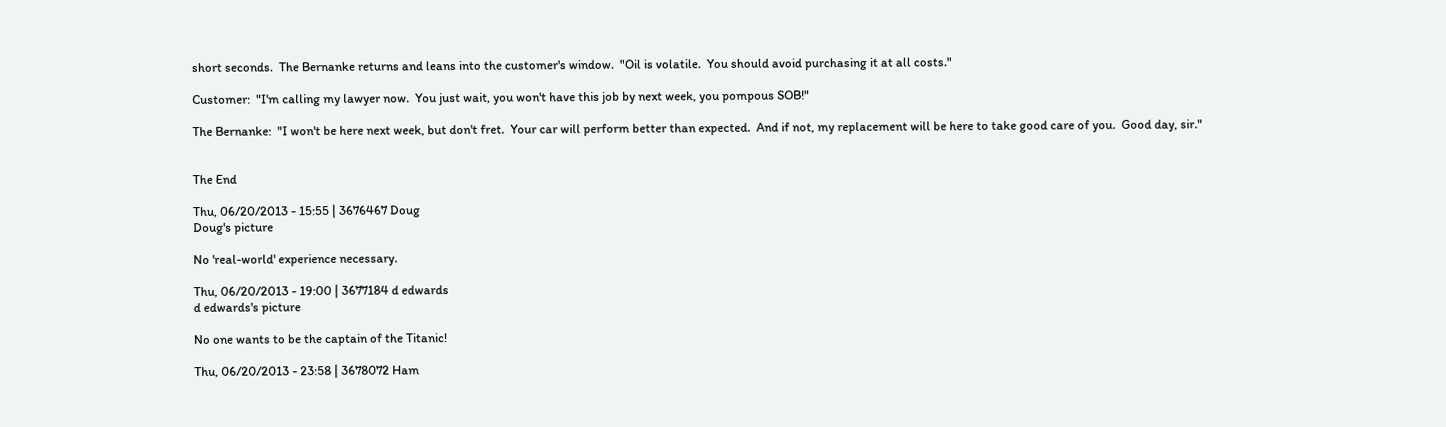short seconds.  The Bernanke returns and leans into the customer's window.  "Oil is volatile.  You should avoid purchasing it at all costs."

Customer:  "I'm calling my lawyer now.  You just wait, you won't have this job by next week, you pompous SOB!"

The Bernanke:  "I won't be here next week, but don't fret.  Your car will perform better than expected.  And if not, my replacement will be here to take good care of you.  Good day, sir."


The End

Thu, 06/20/2013 - 15:55 | 3676467 Doug
Doug's picture

No 'real-world' experience necessary.

Thu, 06/20/2013 - 19:00 | 3677184 d edwards
d edwards's picture

No one wants to be the captain of the Titanic!

Thu, 06/20/2013 - 23:58 | 3678072 Ham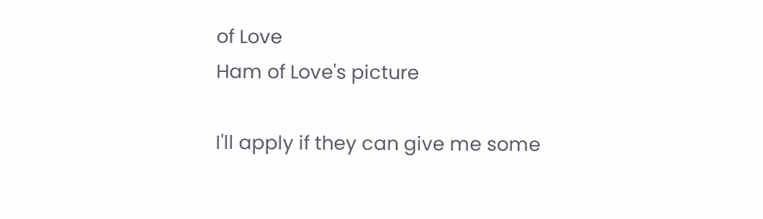of Love
Ham of Love's picture

I'll apply if they can give me some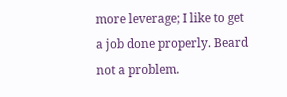more leverage; I like to get a job done properly. Beard not a problem.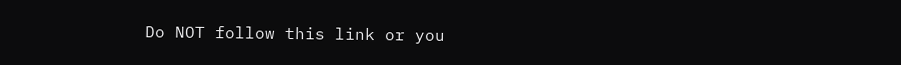Do NOT follow this link or you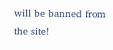will be banned from the site!